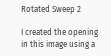Rotated Sweep 2

I created the opening in this image using a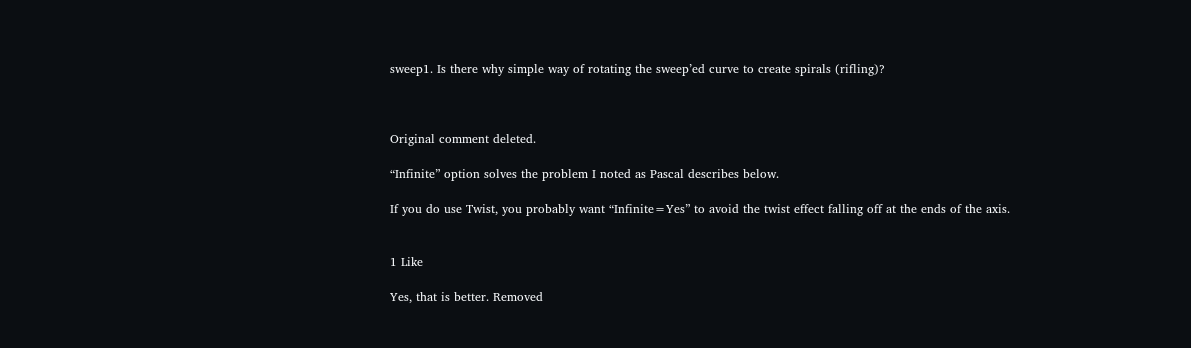sweep1. Is there why simple way of rotating the sweep’ed curve to create spirals (rifling)?



Original comment deleted.

“Infinite” option solves the problem I noted as Pascal describes below.

If you do use Twist, you probably want “Infinite=Yes” to avoid the twist effect falling off at the ends of the axis.


1 Like

Yes, that is better. Removed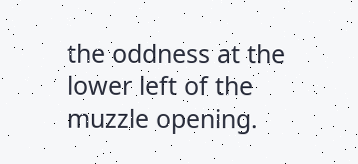the oddness at the lower left of the muzzle opening.